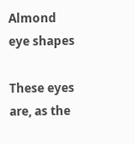Almond eye shapes

These eyes are, as the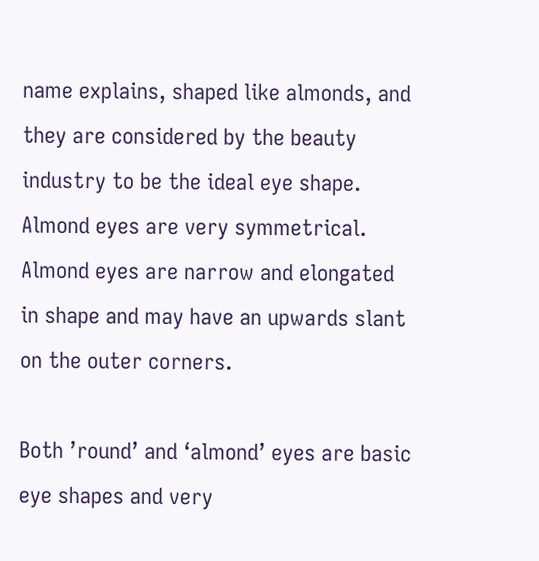name explains, shaped like almonds, and they are considered by the beauty industry to be the ideal eye shape. Almond eyes are very symmetrical. Almond eyes are narrow and elongated in shape and may have an upwards slant on the outer corners.

Both ’round’ and ‘almond’ eyes are basic eye shapes and very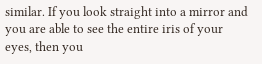similar. If you look straight into a mirror and you are able to see the entire iris of your eyes, then you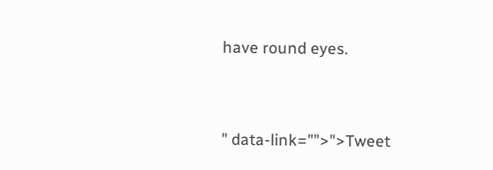have round eyes.


" data-link="">">Tweet